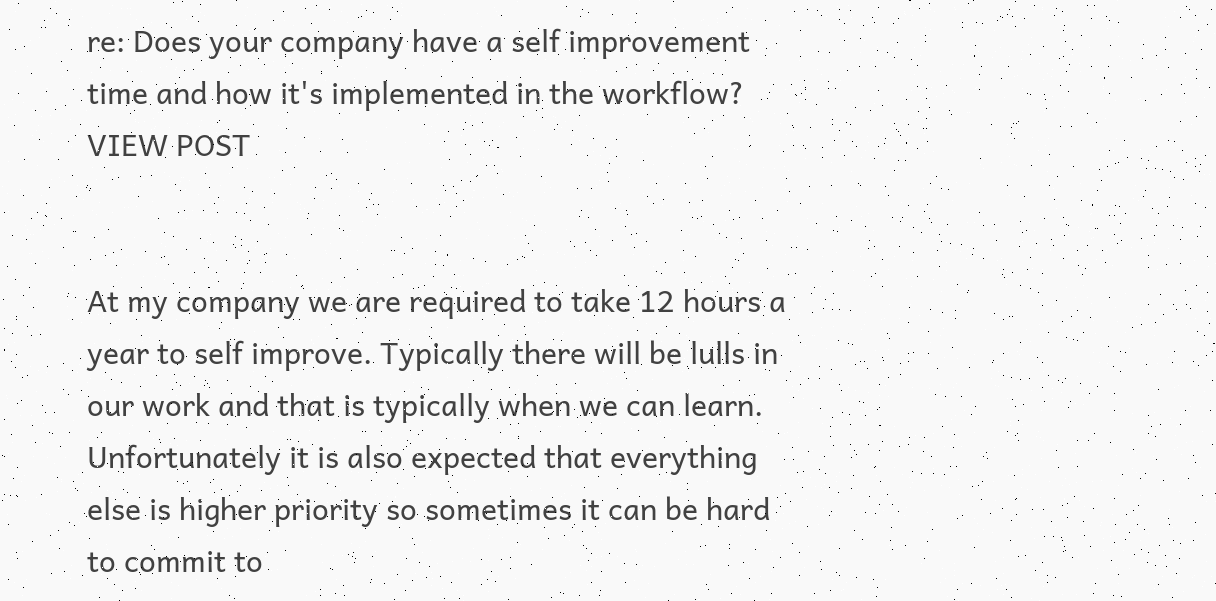re: Does your company have a self improvement time and how it's implemented in the workflow? VIEW POST


At my company we are required to take 12 hours a year to self improve. Typically there will be lulls in our work and that is typically when we can learn. Unfortunately it is also expected that everything else is higher priority so sometimes it can be hard to commit to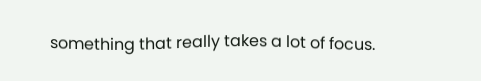something that really takes a lot of focus.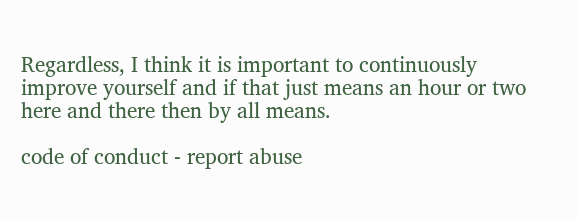Regardless, I think it is important to continuously improve yourself and if that just means an hour or two here and there then by all means.

code of conduct - report abuse